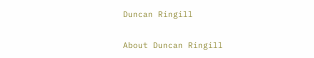Duncan Ringill

About Duncan Ringill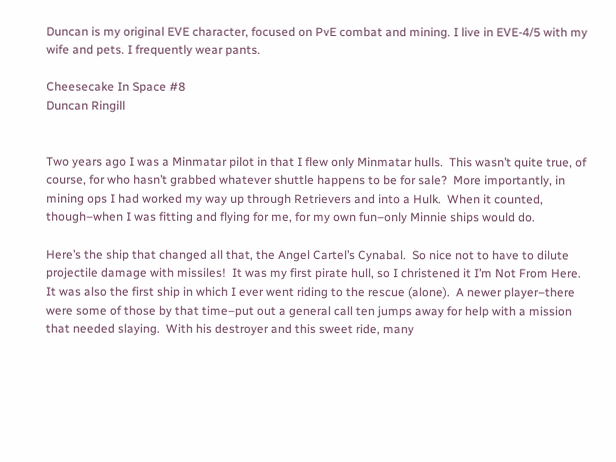Duncan is my original EVE character, focused on PvE combat and mining. I live in EVE-4/5 with my wife and pets. I frequently wear pants.

Cheesecake In Space #8
Duncan Ringill


Two years ago I was a Minmatar pilot in that I flew only Minmatar hulls.  This wasn’t quite true, of course, for who hasn’t grabbed whatever shuttle happens to be for sale?  More importantly, in mining ops I had worked my way up through Retrievers and into a Hulk.  When it counted, though–when I was fitting and flying for me, for my own fun–only Minnie ships would do.

Here’s the ship that changed all that, the Angel Cartel’s Cynabal.  So nice not to have to dilute projectile damage with missiles!  It was my first pirate hull, so I christened it I’m Not From Here.  It was also the first ship in which I ever went riding to the rescue (alone).  A newer player–there were some of those by that time–put out a general call ten jumps away for help with a mission that needed slaying.  With his destroyer and this sweet ride, many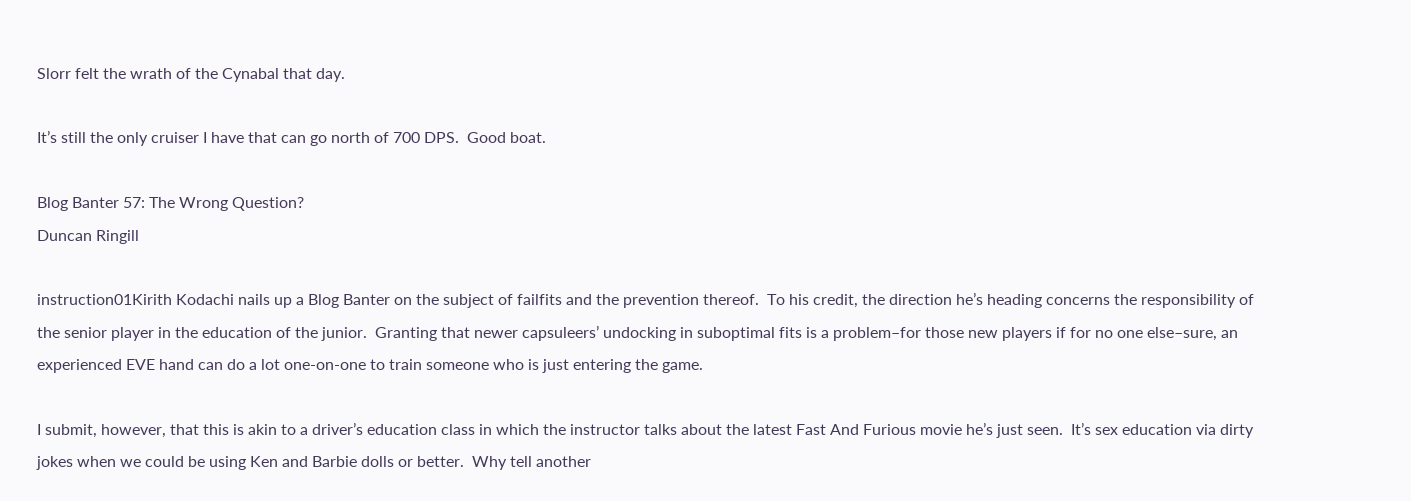Slorr felt the wrath of the Cynabal that day.

It’s still the only cruiser I have that can go north of 700 DPS.  Good boat.

Blog Banter 57: The Wrong Question?
Duncan Ringill

instruction01Kirith Kodachi nails up a Blog Banter on the subject of failfits and the prevention thereof.  To his credit, the direction he’s heading concerns the responsibility of the senior player in the education of the junior.  Granting that newer capsuleers’ undocking in suboptimal fits is a problem–for those new players if for no one else–sure, an experienced EVE hand can do a lot one-on-one to train someone who is just entering the game.

I submit, however, that this is akin to a driver’s education class in which the instructor talks about the latest Fast And Furious movie he’s just seen.  It’s sex education via dirty jokes when we could be using Ken and Barbie dolls or better.  Why tell another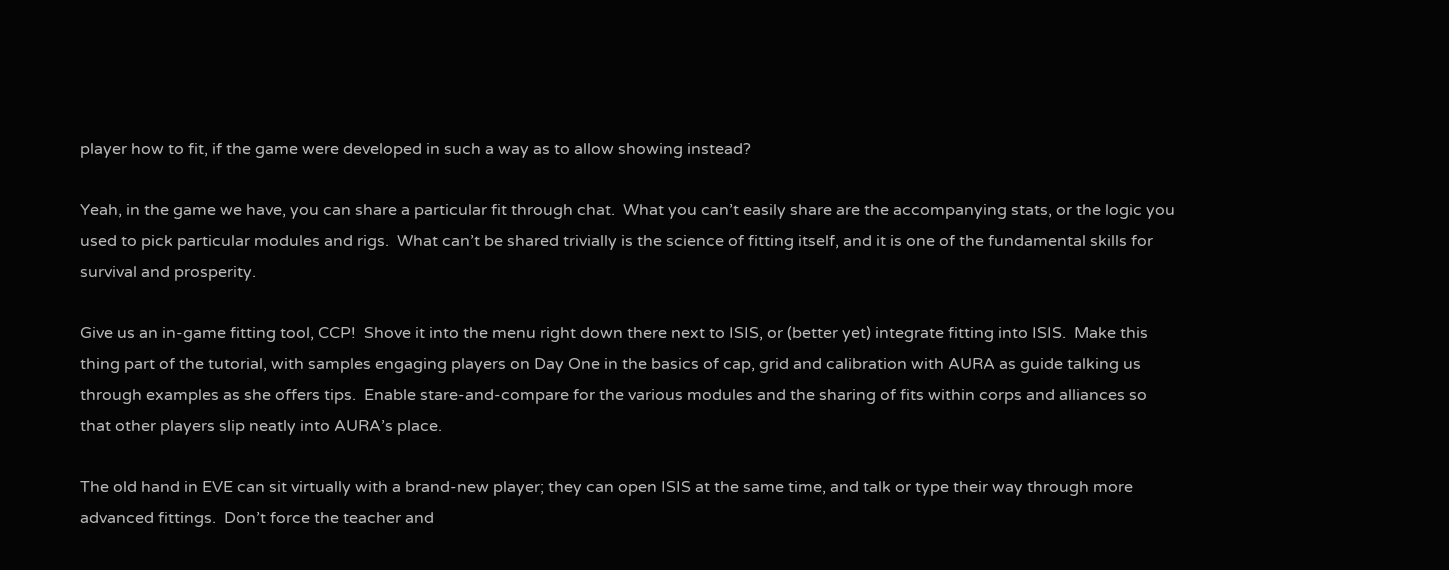player how to fit, if the game were developed in such a way as to allow showing instead?

Yeah, in the game we have, you can share a particular fit through chat.  What you can’t easily share are the accompanying stats, or the logic you used to pick particular modules and rigs.  What can’t be shared trivially is the science of fitting itself, and it is one of the fundamental skills for survival and prosperity.

Give us an in-game fitting tool, CCP!  Shove it into the menu right down there next to ISIS, or (better yet) integrate fitting into ISIS.  Make this thing part of the tutorial, with samples engaging players on Day One in the basics of cap, grid and calibration with AURA as guide talking us through examples as she offers tips.  Enable stare-and-compare for the various modules and the sharing of fits within corps and alliances so that other players slip neatly into AURA’s place.

The old hand in EVE can sit virtually with a brand-new player; they can open ISIS at the same time, and talk or type their way through more advanced fittings.  Don’t force the teacher and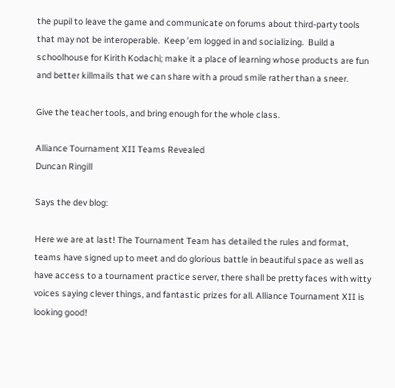the pupil to leave the game and communicate on forums about third-party tools that may not be interoperable.  Keep ’em logged in and socializing.  Build a schoolhouse for Kirith Kodachi; make it a place of learning whose products are fun and better killmails that we can share with a proud smile rather than a sneer.

Give the teacher tools, and bring enough for the whole class.

Alliance Tournament XII Teams Revealed
Duncan Ringill

Says the dev blog:

Here we are at last! The Tournament Team has detailed the rules and format, teams have signed up to meet and do glorious battle in beautiful space as well as have access to a tournament practice server, there shall be pretty faces with witty voices saying clever things, and fantastic prizes for all. Alliance Tournament XII is looking good!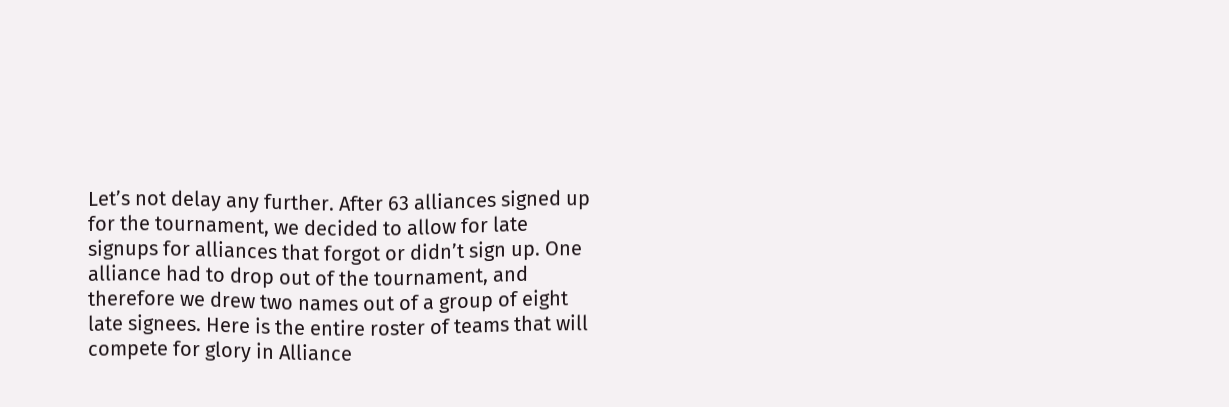Let’s not delay any further. After 63 alliances signed up for the tournament, we decided to allow for late signups for alliances that forgot or didn’t sign up. One alliance had to drop out of the tournament, and therefore we drew two names out of a group of eight late signees. Here is the entire roster of teams that will compete for glory in Alliance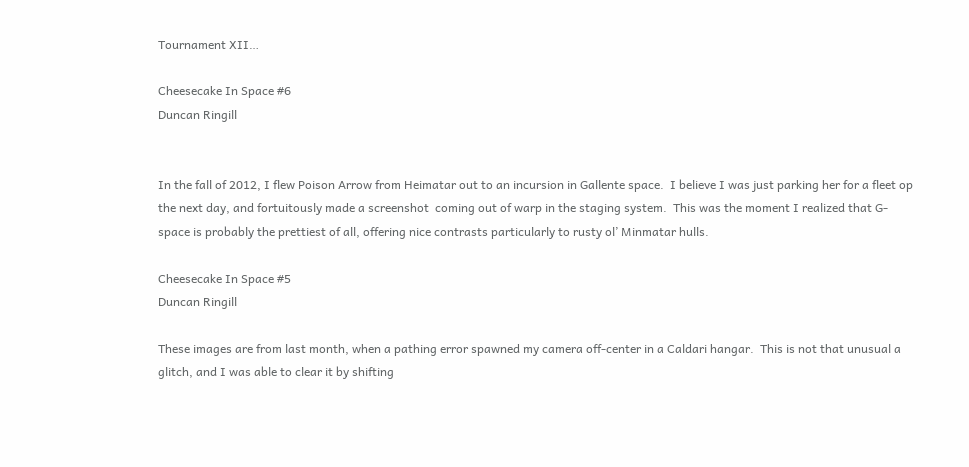Tournament XII…

Cheesecake In Space #6
Duncan Ringill


In the fall of 2012, I flew Poison Arrow from Heimatar out to an incursion in Gallente space.  I believe I was just parking her for a fleet op the next day, and fortuitously made a screenshot  coming out of warp in the staging system.  This was the moment I realized that G-space is probably the prettiest of all, offering nice contrasts particularly to rusty ol’ Minmatar hulls.

Cheesecake In Space #5
Duncan Ringill

These images are from last month, when a pathing error spawned my camera off-center in a Caldari hangar.  This is not that unusual a glitch, and I was able to clear it by shifting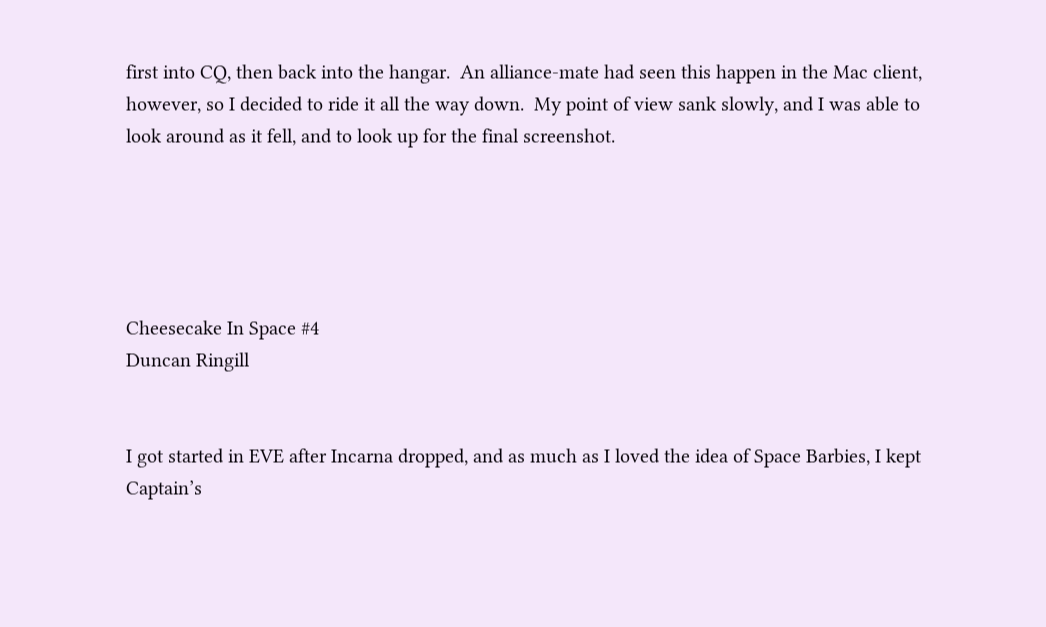first into CQ, then back into the hangar.  An alliance-mate had seen this happen in the Mac client, however, so I decided to ride it all the way down.  My point of view sank slowly, and I was able to look around as it fell, and to look up for the final screenshot.





Cheesecake In Space #4
Duncan Ringill


I got started in EVE after Incarna dropped, and as much as I loved the idea of Space Barbies, I kept Captain’s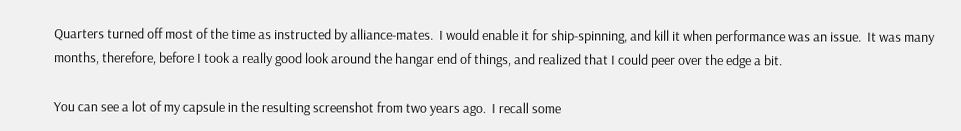Quarters turned off most of the time as instructed by alliance-mates.  I would enable it for ship-spinning, and kill it when performance was an issue.  It was many months, therefore, before I took a really good look around the hangar end of things, and realized that I could peer over the edge a bit.

You can see a lot of my capsule in the resulting screenshot from two years ago.  I recall some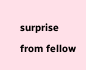surprise from fellow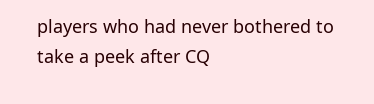players who had never bothered to take a peek after CQ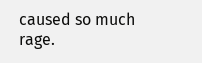caused so much rage.